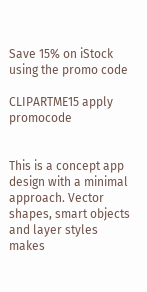Save 15% on iStock using the promo code

CLIPARTME15 apply promocode


This is a concept app design with a minimal approach. Vector shapes, smart objects and layer styles makes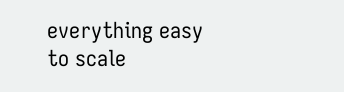everything easy to scale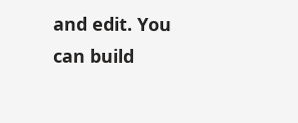and edit. You can build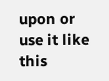upon or use it like this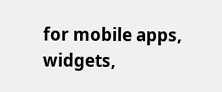for mobile apps, widgets,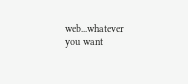web...whatever you want